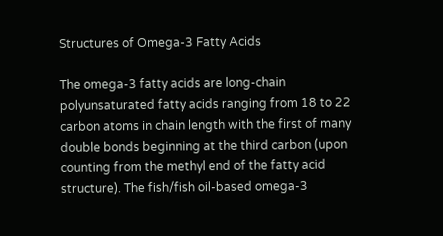Structures of Omega-3 Fatty Acids

The omega-3 fatty acids are long-chain polyunsaturated fatty acids ranging from 18 to 22 carbon atoms in chain length with the first of many double bonds beginning at the third carbon (upon counting from the methyl end of the fatty acid structure). The fish/fish oil-based omega-3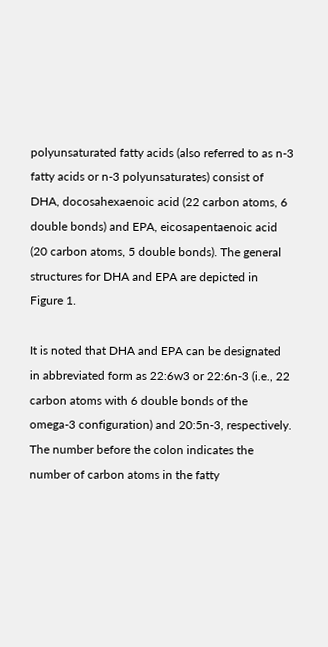polyunsaturated fatty acids (also referred to as n-3 fatty acids or n-3 polyunsaturates) consist of DHA, docosahexaenoic acid (22 carbon atoms, 6 double bonds) and EPA, eicosapentaenoic acid (20 carbon atoms, 5 double bonds). The general structures for DHA and EPA are depicted in Figure 1.

It is noted that DHA and EPA can be designated in abbreviated form as 22:6w3 or 22:6n-3 (i.e., 22 carbon atoms with 6 double bonds of the omega-3 configuration) and 20:5n-3, respectively. The number before the colon indicates the number of carbon atoms in the fatty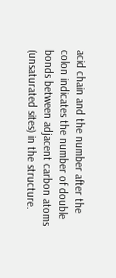acid chain and the number after the colon indicates the number of double bonds between adjacent carbon atoms (unsaturated sites) in the structure.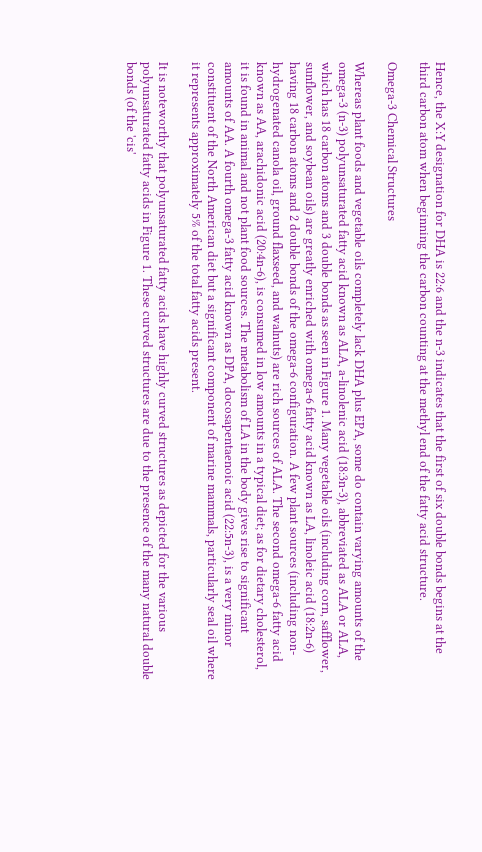Hence, the X:Y designation for DHA is 22:6 and the n-3 indicates that the first of six double bonds begins at the third carbon atom when beginning the carbon counting at the methyl end of the fatty acid structure.

Omega-3 Chemical Structures

Whereas plant foods and vegetable oils completely lack DHA plus EPA, some do contain varying amounts of the omega-3 (n-3) polyunsaturated fatty acid known as ALA, a-linolenic acid (18:3n-3), abbreviated as ALA or ALA, which has 18 carbon atoms and 3 double bonds as seen in Figure 1. Many vegetable oils (including corn, safflower, sunflower, and soybean oils) are greatly enriched with omega-6 fatty acid known as LA, linoleic acid (18:2n-6) having 18 carbon atoms and 2 double bonds of the omega-6 configuration. A few plant sources (including non-hydrogenated canola oil, ground flaxseed, and walnuts) are rich sources of ALA. The second omega-6 fatty acid known as AA, arachidonic acid (20:4n-6), is consumed in low amounts in a typical diet; as for dietary cholesterol, it is found in animal and not plant food sources. The metabolism of LA in the body gives rise to significant amounts of AA. A fourth omega-3 fatty acid known as DPA, docosapentaenoic acid (22:5n-3), is a very minor constituent of the North American diet but a significant component of marine mammals, particularly seal oil where it represents approximately 5% of the total fatty acids present.

It is noteworthy that polyunsaturated fatty acids have highly curved structures as depicted for the various polyunsaturated fatty acids in Figure 1. These curved structures are due to the presence of the many natural double bonds (of the 'cis'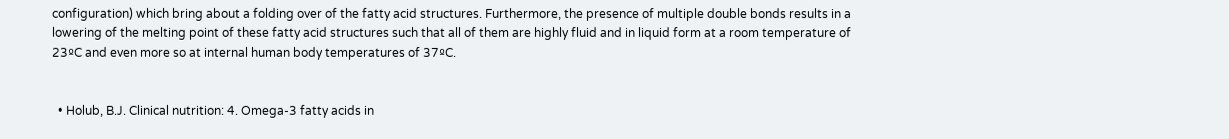configuration) which bring about a folding over of the fatty acid structures. Furthermore, the presence of multiple double bonds results in a lowering of the melting point of these fatty acid structures such that all of them are highly fluid and in liquid form at a room temperature of 23ºC and even more so at internal human body temperatures of 37ºC.


  • Holub, B.J. Clinical nutrition: 4. Omega-3 fatty acids in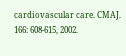cardiovascular care. CMAJ. 166: 608-615, 2002.